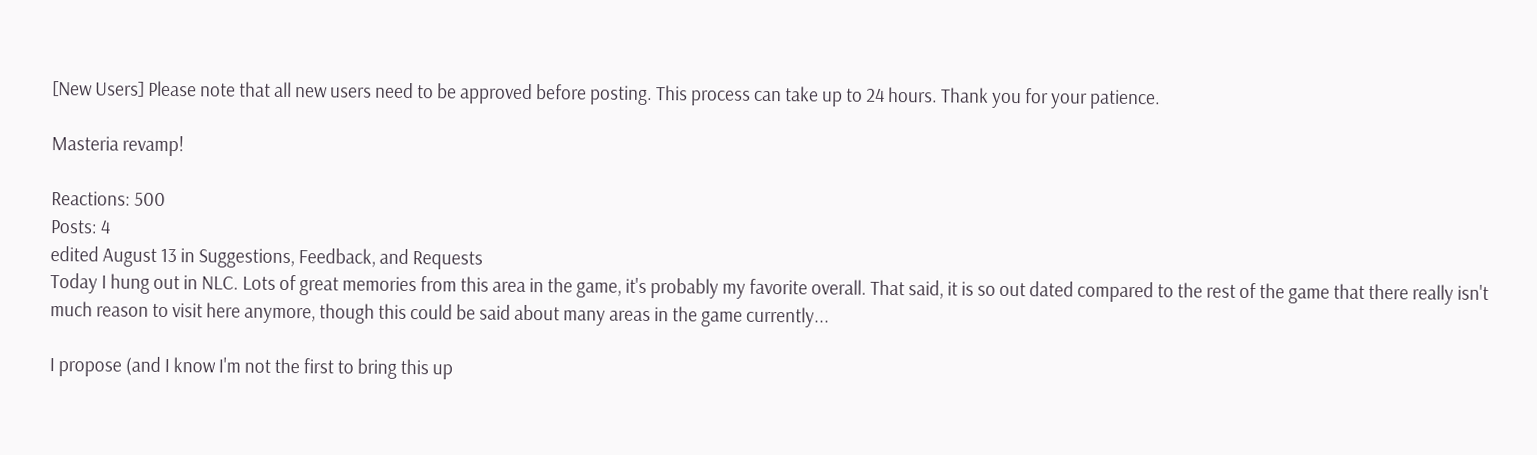[New Users] Please note that all new users need to be approved before posting. This process can take up to 24 hours. Thank you for your patience.

Masteria revamp!

Reactions: 500
Posts: 4
edited August 13 in Suggestions, Feedback, and Requests
Today I hung out in NLC. Lots of great memories from this area in the game, it's probably my favorite overall. That said, it is so out dated compared to the rest of the game that there really isn't much reason to visit here anymore, though this could be said about many areas in the game currently...

I propose (and I know I'm not the first to bring this up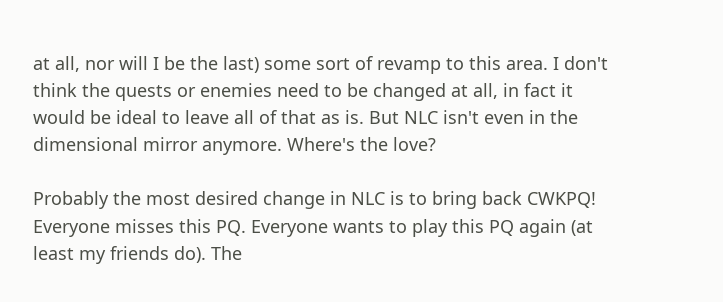at all, nor will I be the last) some sort of revamp to this area. I don't think the quests or enemies need to be changed at all, in fact it would be ideal to leave all of that as is. But NLC isn't even in the dimensional mirror anymore. Where's the love?

Probably the most desired change in NLC is to bring back CWKPQ! Everyone misses this PQ. Everyone wants to play this PQ again (at least my friends do). The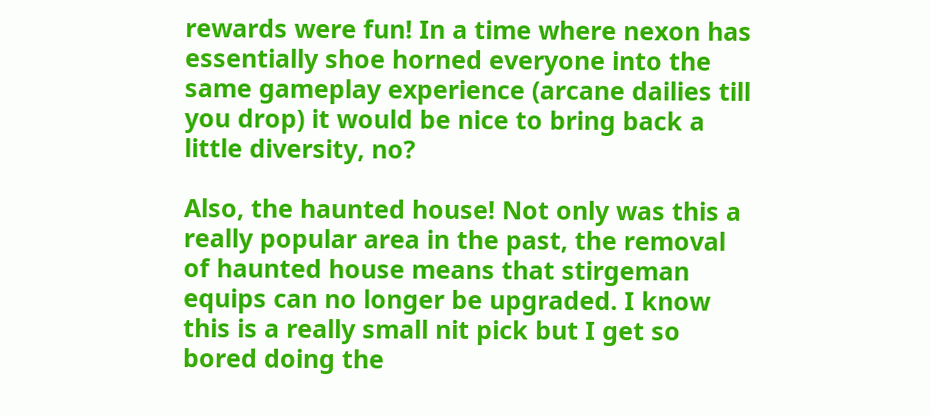rewards were fun! In a time where nexon has essentially shoe horned everyone into the same gameplay experience (arcane dailies till you drop) it would be nice to bring back a little diversity, no?

Also, the haunted house! Not only was this a really popular area in the past, the removal of haunted house means that stirgeman equips can no longer be upgraded. I know this is a really small nit pick but I get so bored doing the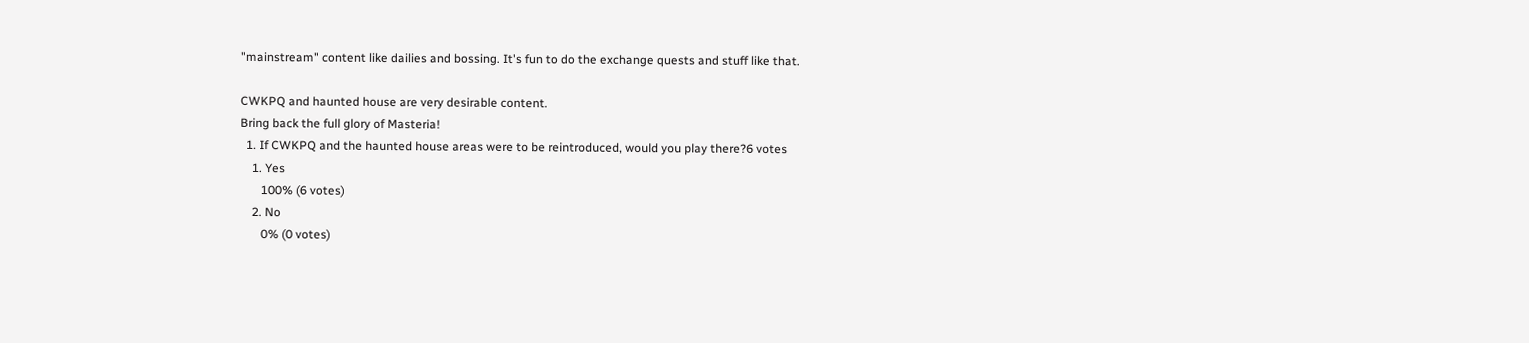"mainstream" content like dailies and bossing. It's fun to do the exchange quests and stuff like that.

CWKPQ and haunted house are very desirable content.
Bring back the full glory of Masteria!
  1. If CWKPQ and the haunted house areas were to be reintroduced, would you play there?6 votes
    1. Yes
       100% (6 votes)
    2. No
       0% (0 votes)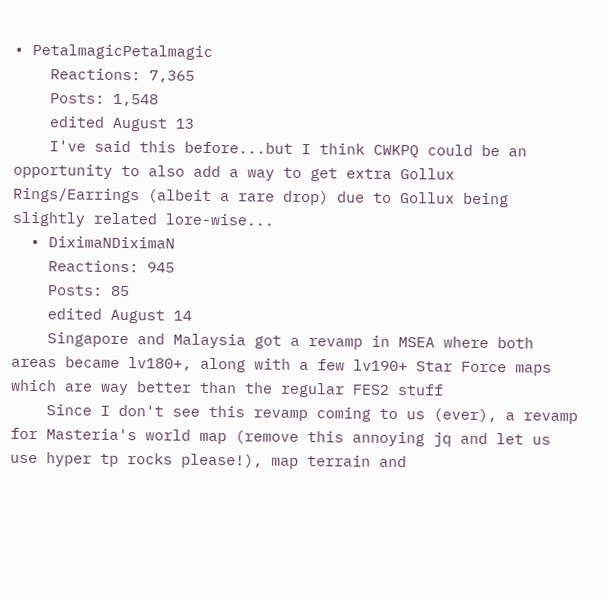• PetalmagicPetalmagic
    Reactions: 7,365
    Posts: 1,548
    edited August 13
    I've said this before...but I think CWKPQ could be an opportunity to also add a way to get extra Gollux Rings/Earrings (albeit a rare drop) due to Gollux being slightly related lore-wise...
  • DiximaNDiximaN
    Reactions: 945
    Posts: 85
    edited August 14
    Singapore and Malaysia got a revamp in MSEA where both areas became lv180+, along with a few lv190+ Star Force maps which are way better than the regular FES2 stuff
    Since I don't see this revamp coming to us (ever), a revamp for Masteria's world map (remove this annoying jq and let us use hyper tp rocks please!), map terrain and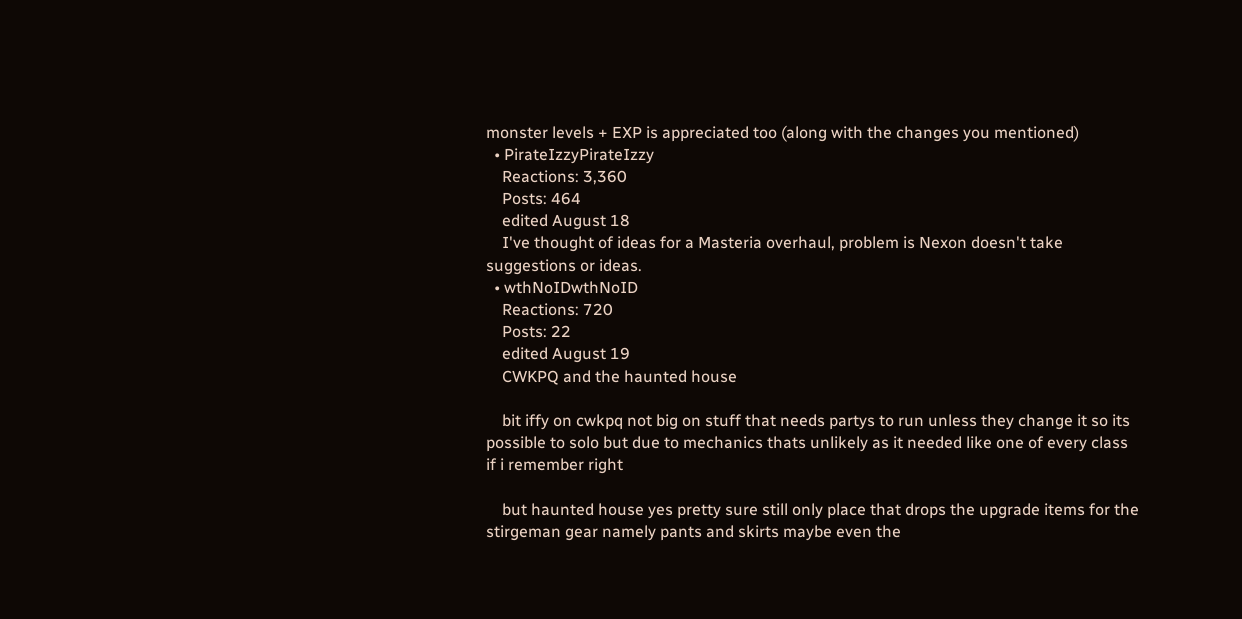monster levels + EXP is appreciated too (along with the changes you mentioned)
  • PirateIzzyPirateIzzy
    Reactions: 3,360
    Posts: 464
    edited August 18
    I've thought of ideas for a Masteria overhaul, problem is Nexon doesn't take suggestions or ideas.
  • wthNoIDwthNoID
    Reactions: 720
    Posts: 22
    edited August 19
    CWKPQ and the haunted house

    bit iffy on cwkpq not big on stuff that needs partys to run unless they change it so its possible to solo but due to mechanics thats unlikely as it needed like one of every class if i remember right

    but haunted house yes pretty sure still only place that drops the upgrade items for the stirgeman gear namely pants and skirts maybe even the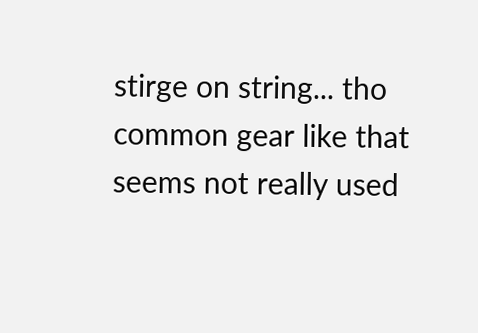stirge on string... tho common gear like that seems not really used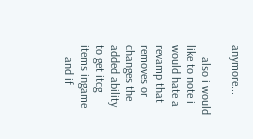anymore...

    also i would like to note i would hate a revamp that removes or changes the added ability to get itcg items ingame
    and if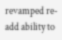revamped re-add ability to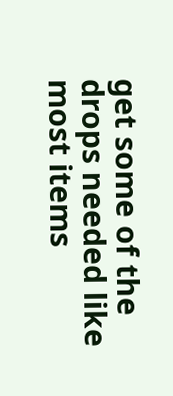get some of the drops needed like most items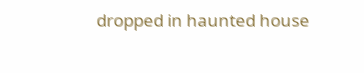dropped in haunted house